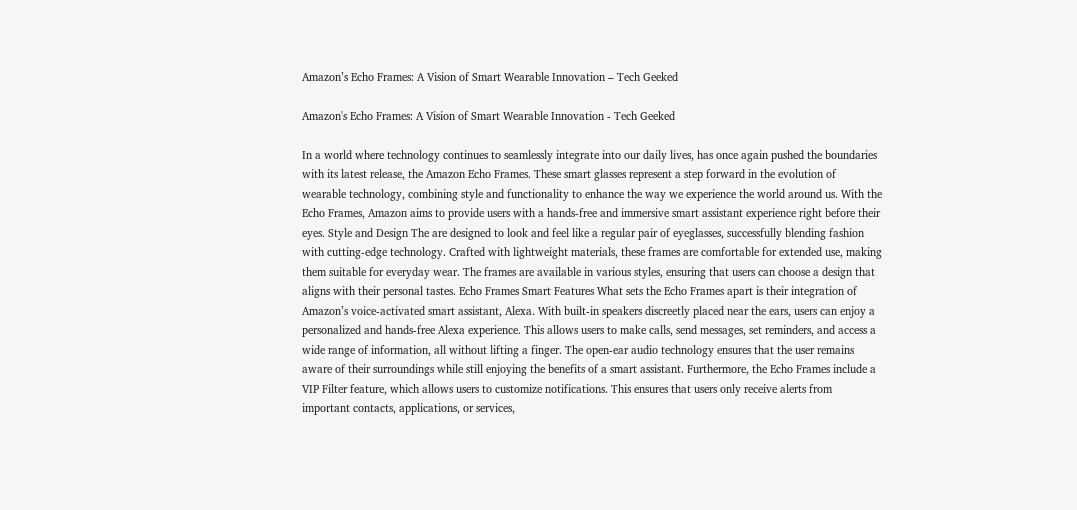Amazon’s Echo Frames: A Vision of Smart Wearable Innovation – Tech Geeked

Amazon's Echo Frames: A Vision of Smart Wearable Innovation - Tech Geeked

In a world where technology continues to seamlessly integrate into our daily lives, has once again pushed the boundaries with its latest release, the Amazon Echo Frames. These smart glasses represent a step forward in the evolution of wearable technology, combining style and functionality to enhance the way we experience the world around us. With the Echo Frames, Amazon aims to provide users with a hands-free and immersive smart assistant experience right before their eyes. Style and Design The are designed to look and feel like a regular pair of eyeglasses, successfully blending fashion with cutting-edge technology. Crafted with lightweight materials, these frames are comfortable for extended use, making them suitable for everyday wear. The frames are available in various styles, ensuring that users can choose a design that aligns with their personal tastes. Echo Frames Smart Features What sets the Echo Frames apart is their integration of Amazon’s voice-activated smart assistant, Alexa. With built-in speakers discreetly placed near the ears, users can enjoy a personalized and hands-free Alexa experience. This allows users to make calls, send messages, set reminders, and access a wide range of information, all without lifting a finger. The open-ear audio technology ensures that the user remains aware of their surroundings while still enjoying the benefits of a smart assistant. Furthermore, the Echo Frames include a VIP Filter feature, which allows users to customize notifications. This ensures that users only receive alerts from important contacts, applications, or services,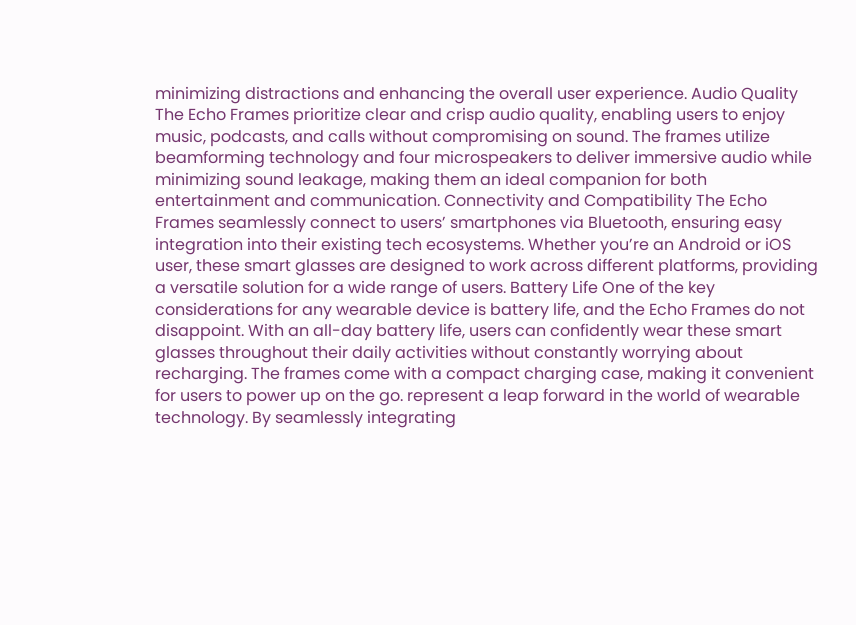minimizing distractions and enhancing the overall user experience. Audio Quality The Echo Frames prioritize clear and crisp audio quality, enabling users to enjoy music, podcasts, and calls without compromising on sound. The frames utilize beamforming technology and four microspeakers to deliver immersive audio while minimizing sound leakage, making them an ideal companion for both entertainment and communication. Connectivity and Compatibility The Echo Frames seamlessly connect to users’ smartphones via Bluetooth, ensuring easy integration into their existing tech ecosystems. Whether you’re an Android or iOS user, these smart glasses are designed to work across different platforms, providing a versatile solution for a wide range of users. Battery Life One of the key considerations for any wearable device is battery life, and the Echo Frames do not disappoint. With an all-day battery life, users can confidently wear these smart glasses throughout their daily activities without constantly worrying about recharging. The frames come with a compact charging case, making it convenient for users to power up on the go. represent a leap forward in the world of wearable technology. By seamlessly integrating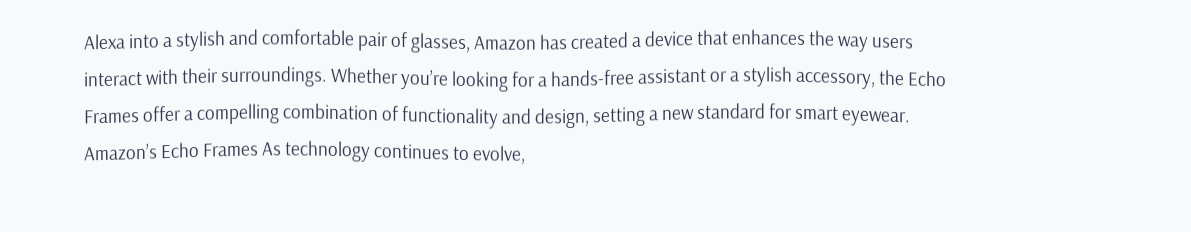Alexa into a stylish and comfortable pair of glasses, Amazon has created a device that enhances the way users interact with their surroundings. Whether you’re looking for a hands-free assistant or a stylish accessory, the Echo Frames offer a compelling combination of functionality and design, setting a new standard for smart eyewear. Amazon’s Echo Frames As technology continues to evolve,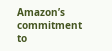Amazon’s commitment to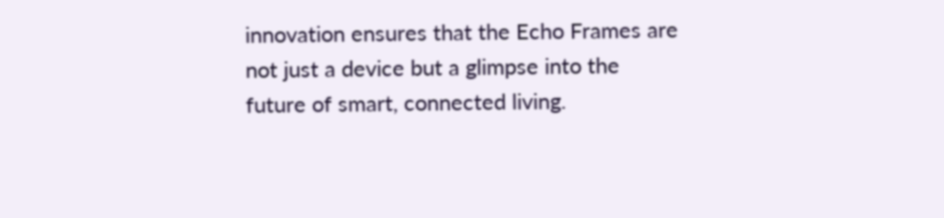innovation ensures that the Echo Frames are not just a device but a glimpse into the future of smart, connected living.